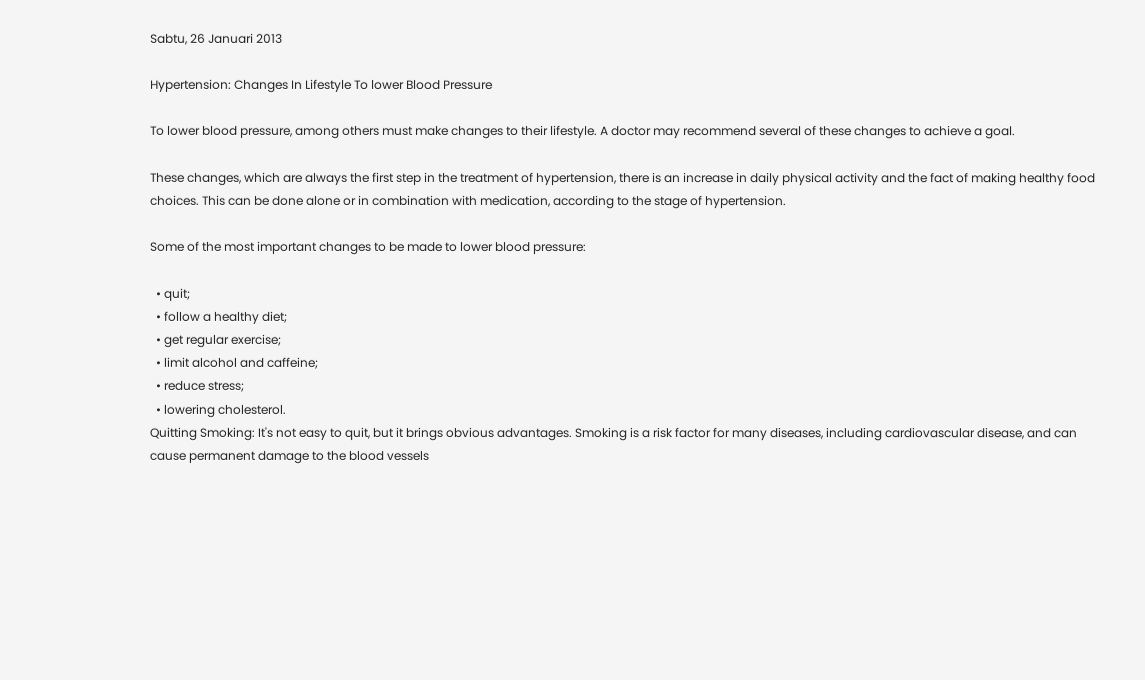Sabtu, 26 Januari 2013

Hypertension: Changes In Lifestyle To lower Blood Pressure

To lower blood pressure, among others must make changes to their lifestyle. A doctor may recommend several of these changes to achieve a goal.

These changes, which are always the first step in the treatment of hypertension, there is an increase in daily physical activity and the fact of making healthy food choices. This can be done alone or in combination with medication, according to the stage of hypertension.

Some of the most important changes to be made to lower blood pressure:

  • quit;
  • follow a healthy diet;
  • get regular exercise;
  • limit alcohol and caffeine;
  • reduce stress;
  • lowering cholesterol.
Quitting Smoking: It's not easy to quit, but it brings obvious advantages. Smoking is a risk factor for many diseases, including cardiovascular disease, and can cause permanent damage to the blood vessels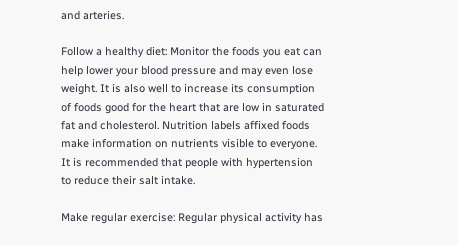and arteries.

Follow a healthy diet: Monitor the foods you eat can help lower your blood pressure and may even lose weight. It is also well to increase its consumption of foods good for the heart that are low in saturated fat and cholesterol. Nutrition labels affixed foods make information on nutrients visible to everyone. It is recommended that people with hypertension to reduce their salt intake.

Make regular exercise: Regular physical activity has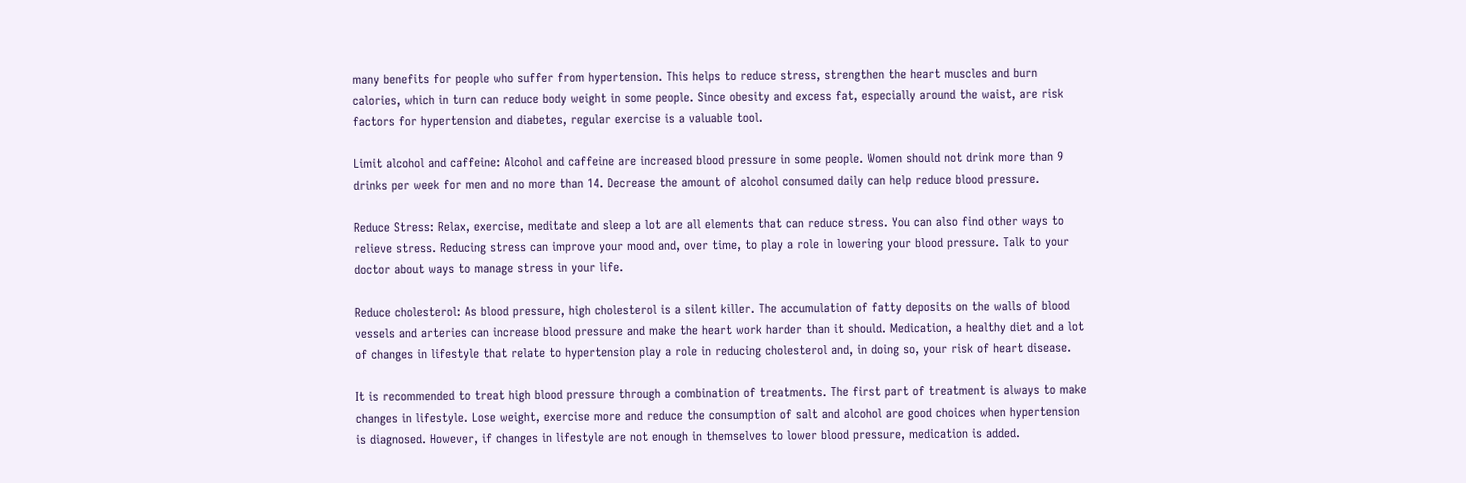many benefits for people who suffer from hypertension. This helps to reduce stress, strengthen the heart muscles and burn calories, which in turn can reduce body weight in some people. Since obesity and excess fat, especially around the waist, are risk factors for hypertension and diabetes, regular exercise is a valuable tool.

Limit alcohol and caffeine: Alcohol and caffeine are increased blood pressure in some people. Women should not drink more than 9 drinks per week for men and no more than 14. Decrease the amount of alcohol consumed daily can help reduce blood pressure.

Reduce Stress: Relax, exercise, meditate and sleep a lot are all elements that can reduce stress. You can also find other ways to relieve stress. Reducing stress can improve your mood and, over time, to play a role in lowering your blood pressure. Talk to your doctor about ways to manage stress in your life.

Reduce cholesterol: As blood pressure, high cholesterol is a silent killer. The accumulation of fatty deposits on the walls of blood vessels and arteries can increase blood pressure and make the heart work harder than it should. Medication, a healthy diet and a lot of changes in lifestyle that relate to hypertension play a role in reducing cholesterol and, in doing so, your risk of heart disease.

It is recommended to treat high blood pressure through a combination of treatments. The first part of treatment is always to make changes in lifestyle. Lose weight, exercise more and reduce the consumption of salt and alcohol are good choices when hypertension is diagnosed. However, if changes in lifestyle are not enough in themselves to lower blood pressure, medication is added.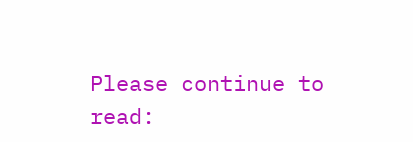Please continue to read: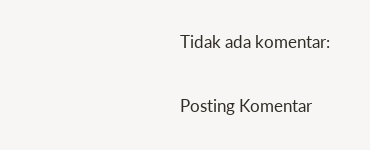Tidak ada komentar:

Posting Komentar